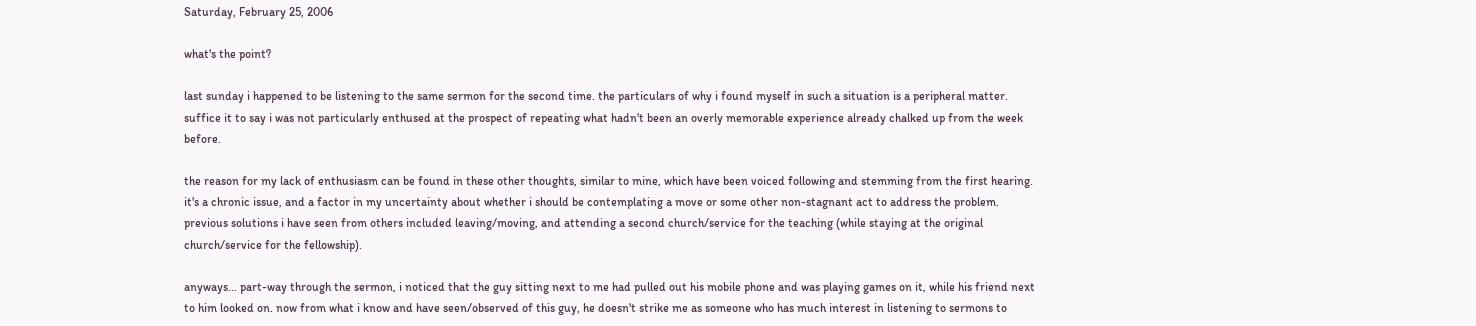Saturday, February 25, 2006

what's the point?

last sunday i happened to be listening to the same sermon for the second time. the particulars of why i found myself in such a situation is a peripheral matter. suffice it to say i was not particularly enthused at the prospect of repeating what hadn't been an overly memorable experience already chalked up from the week before.

the reason for my lack of enthusiasm can be found in these other thoughts, similar to mine, which have been voiced following and stemming from the first hearing. it's a chronic issue, and a factor in my uncertainty about whether i should be contemplating a move or some other non-stagnant act to address the problem. previous solutions i have seen from others included leaving/moving, and attending a second church/service for the teaching (while staying at the original church/service for the fellowship).

anyways... part-way through the sermon, i noticed that the guy sitting next to me had pulled out his mobile phone and was playing games on it, while his friend next to him looked on. now from what i know and have seen/observed of this guy, he doesn't strike me as someone who has much interest in listening to sermons to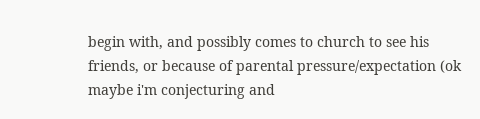begin with, and possibly comes to church to see his friends, or because of parental pressure/expectation (ok maybe i'm conjecturing and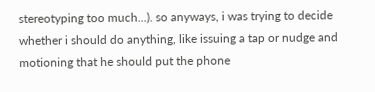stereotyping too much...). so anyways, i was trying to decide whether i should do anything, like issuing a tap or nudge and motioning that he should put the phone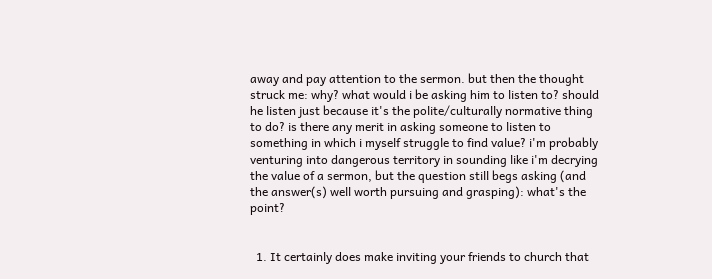away and pay attention to the sermon. but then the thought struck me: why? what would i be asking him to listen to? should he listen just because it's the polite/culturally normative thing to do? is there any merit in asking someone to listen to something in which i myself struggle to find value? i'm probably venturing into dangerous territory in sounding like i'm decrying the value of a sermon, but the question still begs asking (and the answer(s) well worth pursuing and grasping): what's the point?


  1. It certainly does make inviting your friends to church that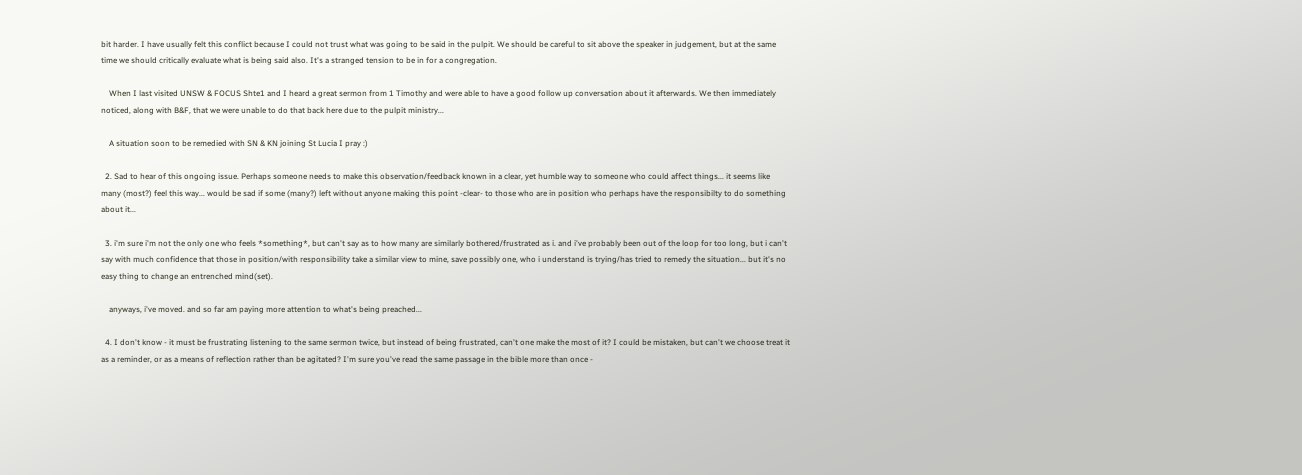bit harder. I have usually felt this conflict because I could not trust what was going to be said in the pulpit. We should be careful to sit above the speaker in judgement, but at the same time we should critically evaluate what is being said also. It's a stranged tension to be in for a congregation.

    When I last visited UNSW & FOCUS Shte1 and I heard a great sermon from 1 Timothy and were able to have a good follow up conversation about it afterwards. We then immediately noticed, along with B&F, that we were unable to do that back here due to the pulpit ministry...

    A situation soon to be remedied with SN & KN joining St Lucia I pray :)

  2. Sad to hear of this ongoing issue. Perhaps someone needs to make this observation/feedback known in a clear, yet humble way to someone who could affect things... it seems like many (most?) feel this way... would be sad if some (many?) left without anyone making this point -clear- to those who are in position who perhaps have the responsibilty to do something about it...

  3. i'm sure i'm not the only one who feels *something*, but can't say as to how many are similarly bothered/frustrated as i. and i've probably been out of the loop for too long, but i can't say with much confidence that those in position/with responsibility take a similar view to mine, save possibly one, who i understand is trying/has tried to remedy the situation... but it's no easy thing to change an entrenched mind(set).

    anyways, i've moved. and so far am paying more attention to what's being preached...

  4. I don't know - it must be frustrating listening to the same sermon twice, but instead of being frustrated, can't one make the most of it? I could be mistaken, but can't we choose treat it as a reminder, or as a means of reflection rather than be agitated? I'm sure you've read the same passage in the bible more than once -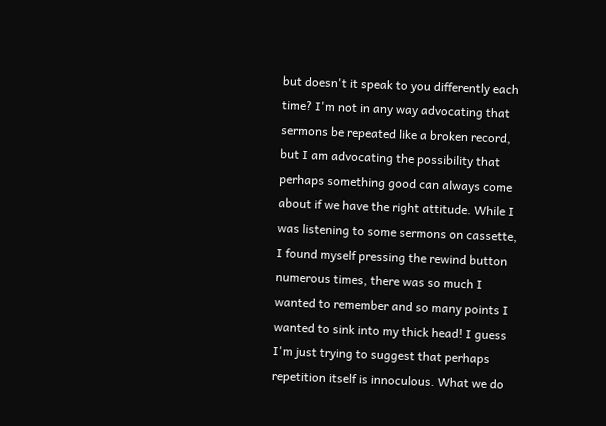but doesn't it speak to you differently each time? I'm not in any way advocating that sermons be repeated like a broken record, but I am advocating the possibility that perhaps something good can always come about if we have the right attitude. While I was listening to some sermons on cassette, I found myself pressing the rewind button numerous times, there was so much I wanted to remember and so many points I wanted to sink into my thick head! I guess I'm just trying to suggest that perhaps repetition itself is innoculous. What we do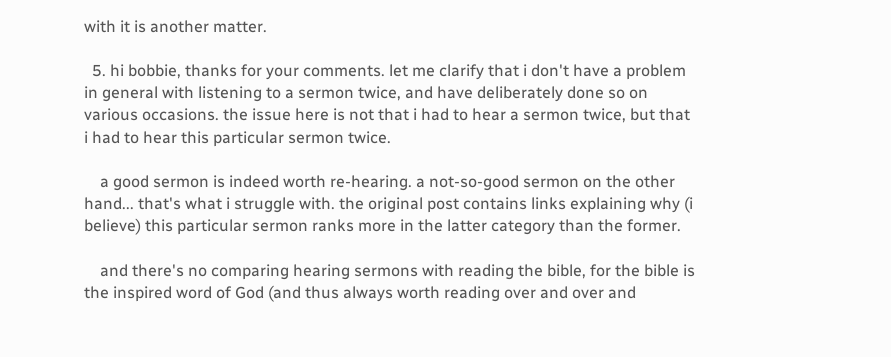with it is another matter.

  5. hi bobbie, thanks for your comments. let me clarify that i don't have a problem in general with listening to a sermon twice, and have deliberately done so on various occasions. the issue here is not that i had to hear a sermon twice, but that i had to hear this particular sermon twice.

    a good sermon is indeed worth re-hearing. a not-so-good sermon on the other hand... that's what i struggle with. the original post contains links explaining why (i believe) this particular sermon ranks more in the latter category than the former.

    and there's no comparing hearing sermons with reading the bible, for the bible is the inspired word of God (and thus always worth reading over and over and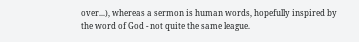over...), whereas a sermon is human words, hopefully inspired by the word of God - not quite the same league.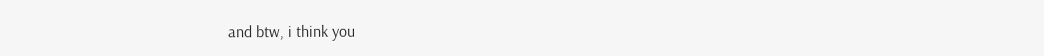and btw, i think you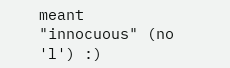meant "innocuous" (no 'l') :)